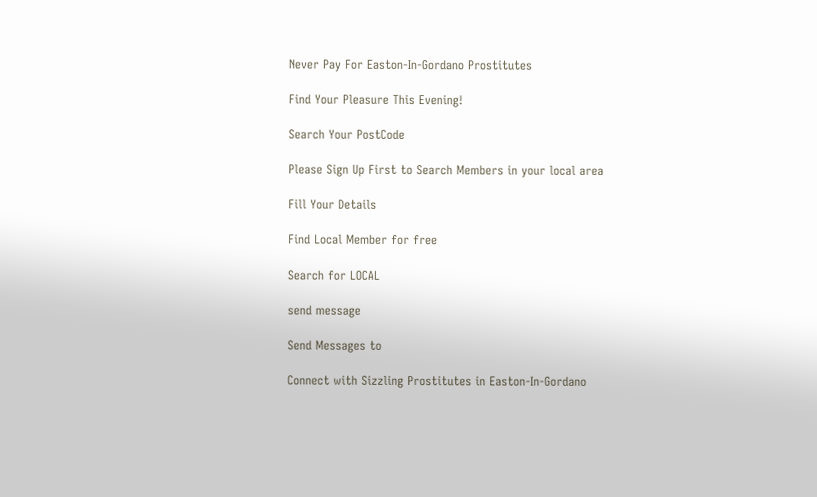Never Pay For Easton-In-Gordano Prostitutes

Find Your Pleasure This Evening!

Search Your PostCode

Please Sign Up First to Search Members in your local area

Fill Your Details

Find Local Member for free

Search for LOCAL

send message

Send Messages to

Connect with Sizzling Prostitutes in Easton-In-Gordano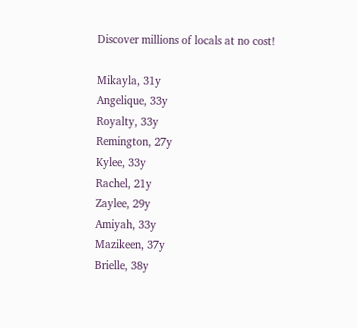Discover millions of locals at no cost!

Mikayla, 31y
Angelique, 33y
Royalty, 33y
Remington, 27y
Kylee, 33y
Rachel, 21y
Zaylee, 29y
Amiyah, 33y
Mazikeen, 37y
Brielle, 38y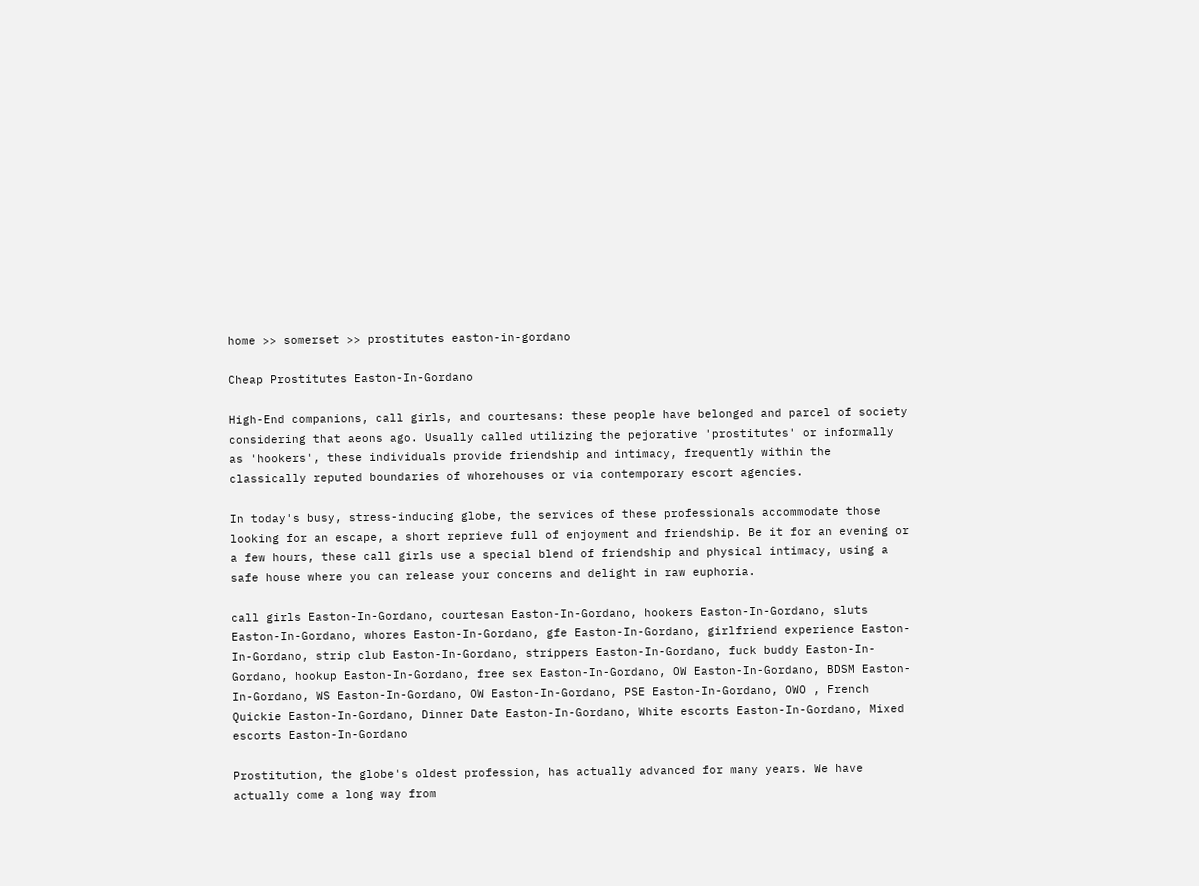home >> somerset >> prostitutes easton-in-gordano

Cheap Prostitutes Easton-In-Gordano

High-End companions, call girls, and courtesans: these people have belonged and parcel of society considering that aeons ago. Usually called utilizing the pejorative 'prostitutes' or informally as 'hookers', these individuals provide friendship and intimacy, frequently within the classically reputed boundaries of whorehouses or via contemporary escort agencies.

In today's busy, stress-inducing globe, the services of these professionals accommodate those looking for an escape, a short reprieve full of enjoyment and friendship. Be it for an evening or a few hours, these call girls use a special blend of friendship and physical intimacy, using a safe house where you can release your concerns and delight in raw euphoria.

call girls Easton-In-Gordano, courtesan Easton-In-Gordano, hookers Easton-In-Gordano, sluts Easton-In-Gordano, whores Easton-In-Gordano, gfe Easton-In-Gordano, girlfriend experience Easton-In-Gordano, strip club Easton-In-Gordano, strippers Easton-In-Gordano, fuck buddy Easton-In-Gordano, hookup Easton-In-Gordano, free sex Easton-In-Gordano, OW Easton-In-Gordano, BDSM Easton-In-Gordano, WS Easton-In-Gordano, OW Easton-In-Gordano, PSE Easton-In-Gordano, OWO , French Quickie Easton-In-Gordano, Dinner Date Easton-In-Gordano, White escorts Easton-In-Gordano, Mixed escorts Easton-In-Gordano

Prostitution, the globe's oldest profession, has actually advanced for many years. We have actually come a long way from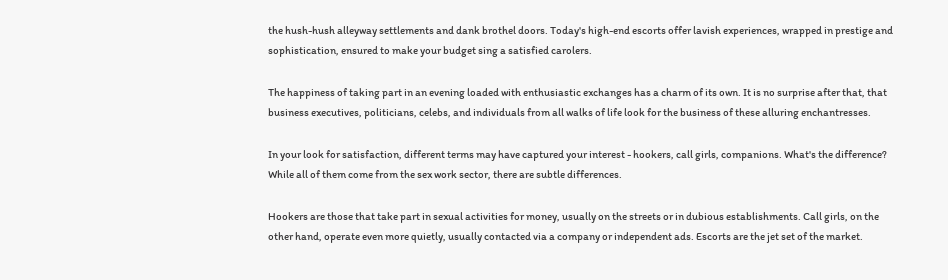the hush-hush alleyway settlements and dank brothel doors. Today's high-end escorts offer lavish experiences, wrapped in prestige and sophistication, ensured to make your budget sing a satisfied carolers.

The happiness of taking part in an evening loaded with enthusiastic exchanges has a charm of its own. It is no surprise after that, that business executives, politicians, celebs, and individuals from all walks of life look for the business of these alluring enchantresses.

In your look for satisfaction, different terms may have captured your interest - hookers, call girls, companions. What's the difference? While all of them come from the sex work sector, there are subtle differences.

Hookers are those that take part in sexual activities for money, usually on the streets or in dubious establishments. Call girls, on the other hand, operate even more quietly, usually contacted via a company or independent ads. Escorts are the jet set of the market.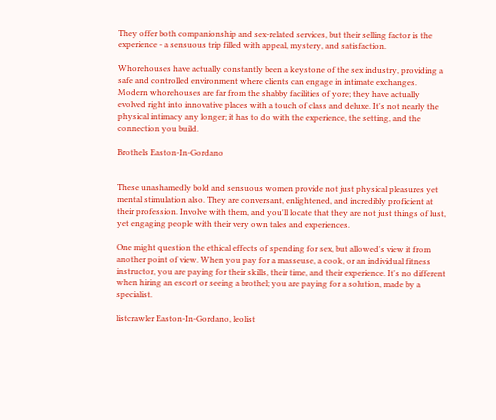They offer both companionship and sex-related services, but their selling factor is the experience - a sensuous trip filled with appeal, mystery, and satisfaction.

Whorehouses have actually constantly been a keystone of the sex industry, providing a safe and controlled environment where clients can engage in intimate exchanges. Modern whorehouses are far from the shabby facilities of yore; they have actually evolved right into innovative places with a touch of class and deluxe. It's not nearly the physical intimacy any longer; it has to do with the experience, the setting, and the connection you build.

Brothels Easton-In-Gordano


These unashamedly bold and sensuous women provide not just physical pleasures yet mental stimulation also. They are conversant, enlightened, and incredibly proficient at their profession. Involve with them, and you'll locate that they are not just things of lust, yet engaging people with their very own tales and experiences.

One might question the ethical effects of spending for sex, but allowed's view it from another point of view. When you pay for a masseuse, a cook, or an individual fitness instructor, you are paying for their skills, their time, and their experience. It's no different when hiring an escort or seeing a brothel; you are paying for a solution, made by a specialist.

listcrawler Easton-In-Gordano, leolist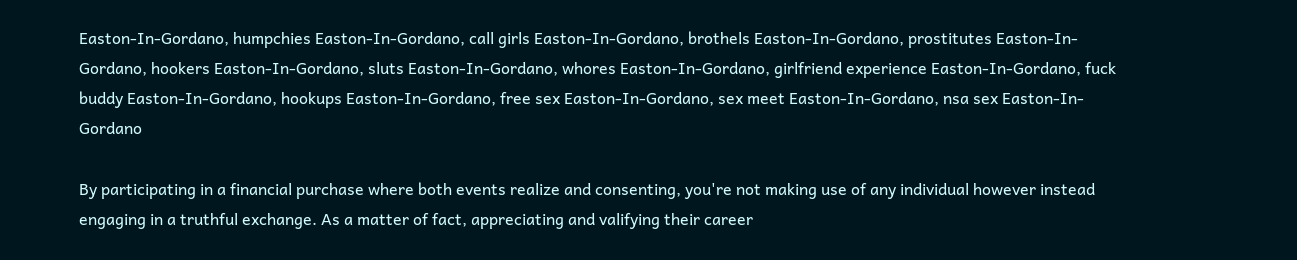Easton-In-Gordano, humpchies Easton-In-Gordano, call girls Easton-In-Gordano, brothels Easton-In-Gordano, prostitutes Easton-In-Gordano, hookers Easton-In-Gordano, sluts Easton-In-Gordano, whores Easton-In-Gordano, girlfriend experience Easton-In-Gordano, fuck buddy Easton-In-Gordano, hookups Easton-In-Gordano, free sex Easton-In-Gordano, sex meet Easton-In-Gordano, nsa sex Easton-In-Gordano

By participating in a financial purchase where both events realize and consenting, you're not making use of any individual however instead engaging in a truthful exchange. As a matter of fact, appreciating and valifying their career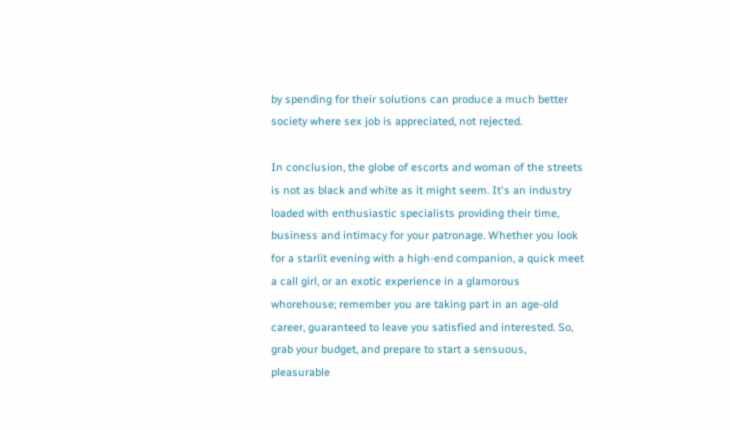by spending for their solutions can produce a much better society where sex job is appreciated, not rejected.

In conclusion, the globe of escorts and woman of the streets is not as black and white as it might seem. It's an industry loaded with enthusiastic specialists providing their time, business and intimacy for your patronage. Whether you look for a starlit evening with a high-end companion, a quick meet a call girl, or an exotic experience in a glamorous whorehouse; remember you are taking part in an age-old career, guaranteed to leave you satisfied and interested. So, grab your budget, and prepare to start a sensuous, pleasurable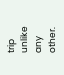trip unlike any other.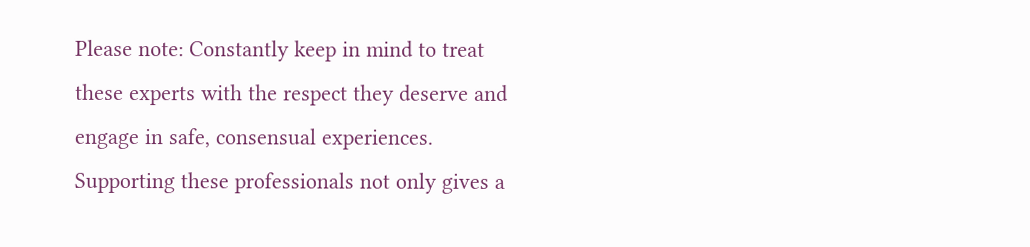Please note: Constantly keep in mind to treat these experts with the respect they deserve and engage in safe, consensual experiences. Supporting these professionals not only gives a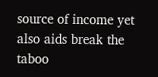source of income yet also aids break the taboo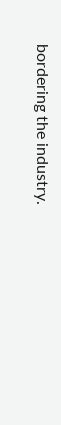bordering the industry.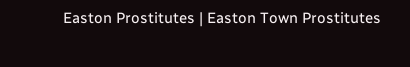Easton Prostitutes | Easton Town Prostitutes